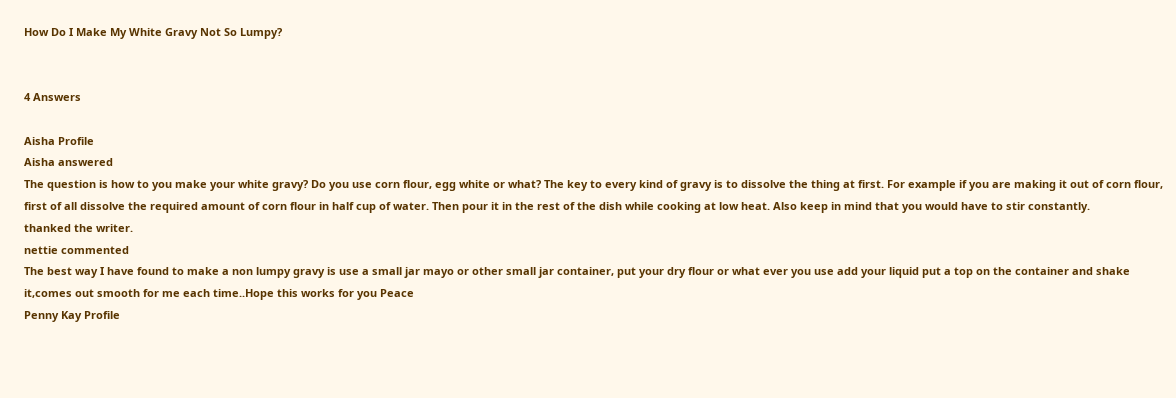How Do I Make My White Gravy Not So Lumpy?


4 Answers

Aisha Profile
Aisha answered
The question is how to you make your white gravy? Do you use corn flour, egg white or what? The key to every kind of gravy is to dissolve the thing at first. For example if you are making it out of corn flour, first of all dissolve the required amount of corn flour in half cup of water. Then pour it in the rest of the dish while cooking at low heat. Also keep in mind that you would have to stir constantly.
thanked the writer.
nettie commented
The best way I have found to make a non lumpy gravy is use a small jar mayo or other small jar container, put your dry flour or what ever you use add your liquid put a top on the container and shake it,comes out smooth for me each time..Hope this works for you Peace
Penny Kay Profile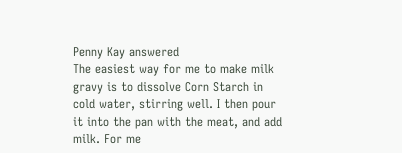Penny Kay answered
The easiest way for me to make milk gravy is to dissolve Corn Starch in cold water, stirring well. I then pour it into the pan with the meat, and add milk. For me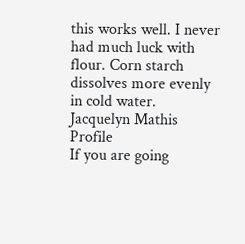this works well. I never had much luck with flour. Corn starch dissolves more evenly in cold water.
Jacquelyn Mathis Profile
If you are going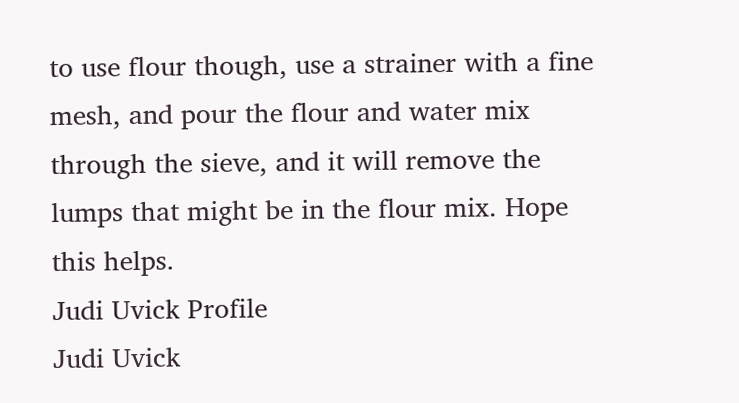to use flour though, use a strainer with a fine mesh, and pour the flour and water mix through the sieve, and it will remove the lumps that might be in the flour mix. Hope this helps.
Judi Uvick Profile
Judi Uvick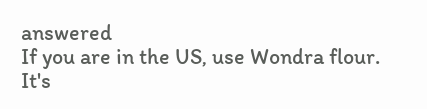answered
If you are in the US, use Wondra flour. It's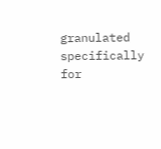granulated specifically for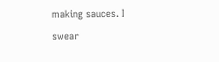making sauces. I swear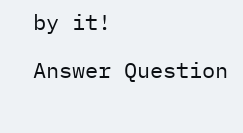by it!

Answer Question